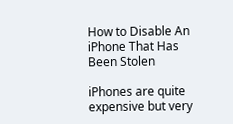How to Disable An iPhone That Has Been Stolen

iPhones are quite expensive but very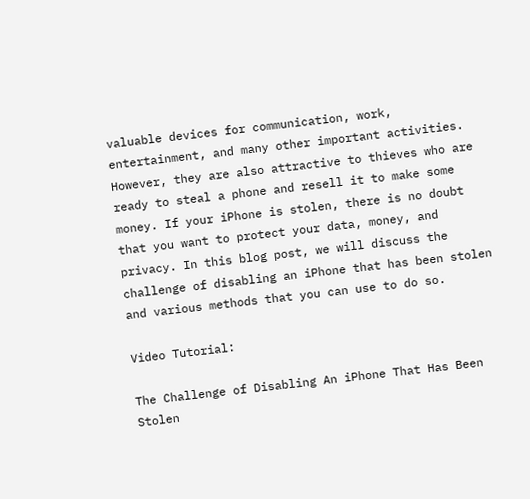valuable devices for communication, work, entertainment, and many other important activities. However, they are also attractive to thieves who are ready to steal a phone and resell it to make some money. If your iPhone is stolen, there is no doubt that you want to protect your data, money, and privacy. In this blog post, we will discuss the challenge of disabling an iPhone that has been stolen and various methods that you can use to do so.

Video Tutorial:

The Challenge of Disabling An iPhone That Has Been Stolen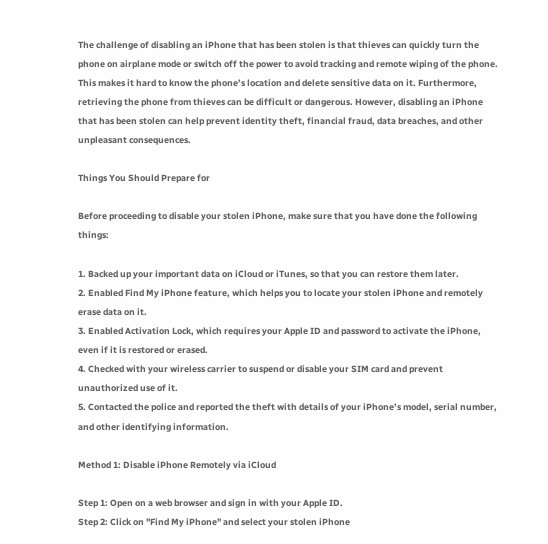The challenge of disabling an iPhone that has been stolen is that thieves can quickly turn the phone on airplane mode or switch off the power to avoid tracking and remote wiping of the phone. This makes it hard to know the phone’s location and delete sensitive data on it. Furthermore, retrieving the phone from thieves can be difficult or dangerous. However, disabling an iPhone that has been stolen can help prevent identity theft, financial fraud, data breaches, and other unpleasant consequences.

Things You Should Prepare for

Before proceeding to disable your stolen iPhone, make sure that you have done the following things:

1. Backed up your important data on iCloud or iTunes, so that you can restore them later.
2. Enabled Find My iPhone feature, which helps you to locate your stolen iPhone and remotely erase data on it.
3. Enabled Activation Lock, which requires your Apple ID and password to activate the iPhone, even if it is restored or erased.
4. Checked with your wireless carrier to suspend or disable your SIM card and prevent unauthorized use of it.
5. Contacted the police and reported the theft with details of your iPhone’s model, serial number, and other identifying information.

Method 1: Disable iPhone Remotely via iCloud

Step 1: Open on a web browser and sign in with your Apple ID.
Step 2: Click on "Find My iPhone" and select your stolen iPhone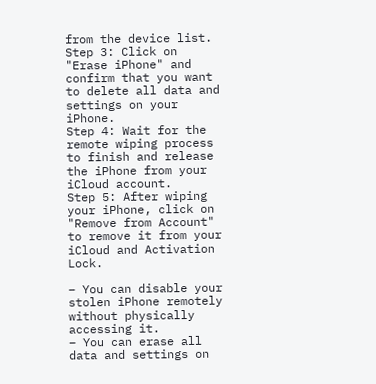from the device list.
Step 3: Click on "Erase iPhone" and confirm that you want to delete all data and settings on your iPhone.
Step 4: Wait for the remote wiping process to finish and release the iPhone from your iCloud account.
Step 5: After wiping your iPhone, click on "Remove from Account" to remove it from your iCloud and Activation Lock.

– You can disable your stolen iPhone remotely without physically accessing it.
– You can erase all data and settings on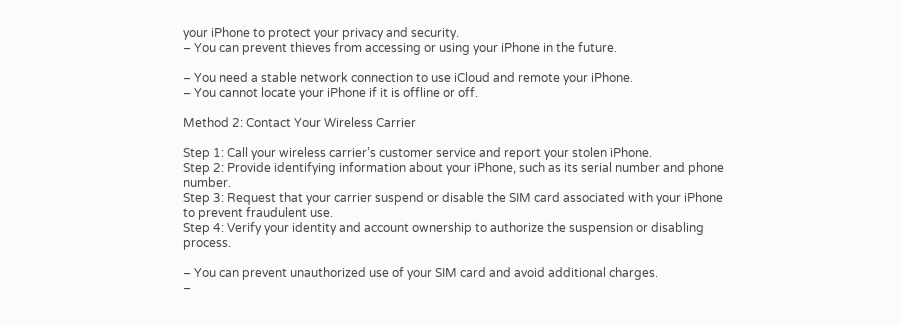your iPhone to protect your privacy and security.
– You can prevent thieves from accessing or using your iPhone in the future.

– You need a stable network connection to use iCloud and remote your iPhone.
– You cannot locate your iPhone if it is offline or off.

Method 2: Contact Your Wireless Carrier

Step 1: Call your wireless carrier’s customer service and report your stolen iPhone.
Step 2: Provide identifying information about your iPhone, such as its serial number and phone number.
Step 3: Request that your carrier suspend or disable the SIM card associated with your iPhone to prevent fraudulent use.
Step 4: Verify your identity and account ownership to authorize the suspension or disabling process.

– You can prevent unauthorized use of your SIM card and avoid additional charges.
–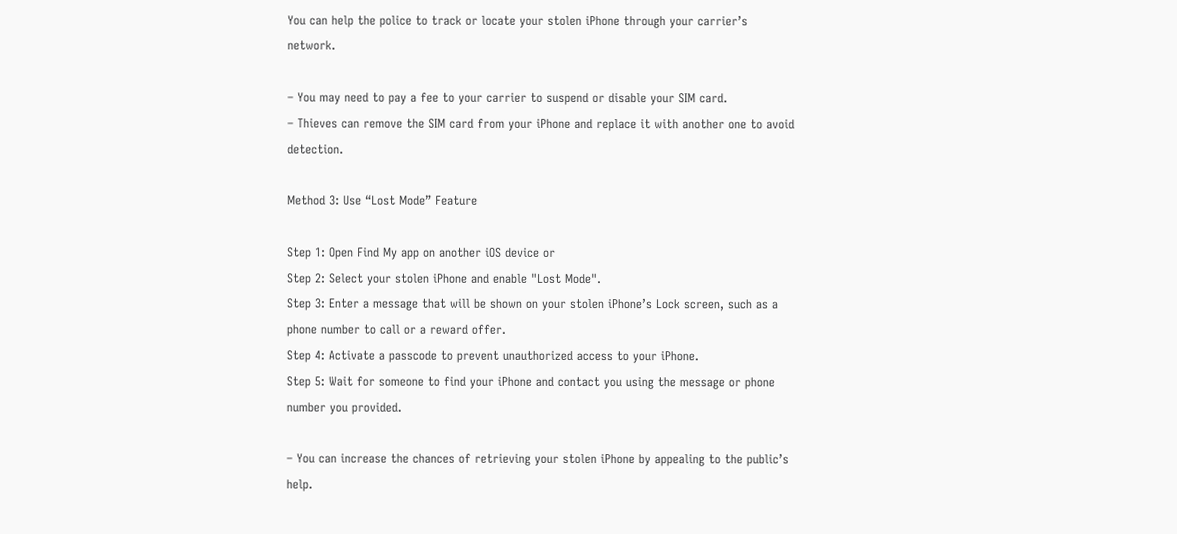You can help the police to track or locate your stolen iPhone through your carrier’s network.

– You may need to pay a fee to your carrier to suspend or disable your SIM card.
– Thieves can remove the SIM card from your iPhone and replace it with another one to avoid detection.

Method 3: Use “Lost Mode” Feature

Step 1: Open Find My app on another iOS device or
Step 2: Select your stolen iPhone and enable "Lost Mode".
Step 3: Enter a message that will be shown on your stolen iPhone’s Lock screen, such as a phone number to call or a reward offer.
Step 4: Activate a passcode to prevent unauthorized access to your iPhone.
Step 5: Wait for someone to find your iPhone and contact you using the message or phone number you provided.

– You can increase the chances of retrieving your stolen iPhone by appealing to the public’s help.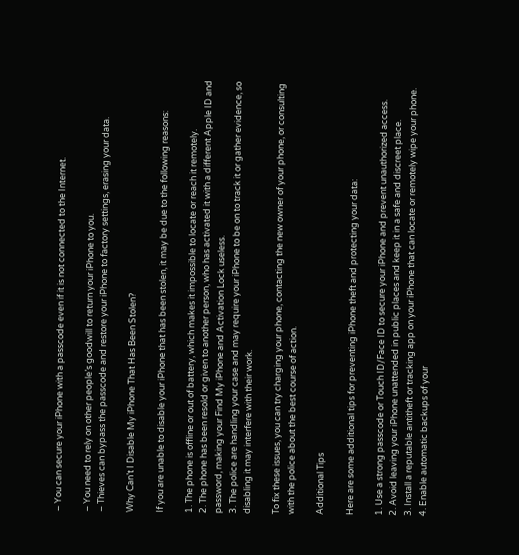– You can secure your iPhone with a passcode even if it is not connected to the Internet.

– You need to rely on other people’s goodwill to return your iPhone to you.
– Thieves can bypass the passcode and restore your iPhone to factory settings, erasing your data.

Why Can’t I Disable My iPhone That Has Been Stolen?

If you are unable to disable your iPhone that has been stolen, it may be due to the following reasons:

1. The phone is offline or out of battery, which makes it impossible to locate or reach it remotely.
2. The phone has been resold or given to another person, who has activated it with a different Apple ID and password, making your Find My iPhone and Activation Lock useless.
3. The police are handling your case and may require your iPhone to be on to track it or gather evidence, so disabling it may interfere with their work.

To fix these issues, you can try charging your phone, contacting the new owner of your phone, or consulting with the police about the best course of action.

Additional Tips

Here are some additional tips for preventing iPhone theft and protecting your data:

1. Use a strong passcode or Touch ID/Face ID to secure your iPhone and prevent unauthorized access.
2. Avoid leaving your iPhone unattended in public places and keep it in a safe and discreet place.
3. Install a reputable antitheft or tracking app on your iPhone that can locate or remotely wipe your phone.
4. Enable automatic backups of your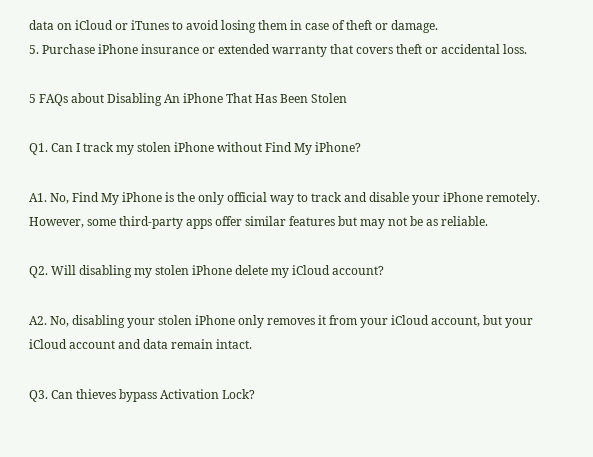data on iCloud or iTunes to avoid losing them in case of theft or damage.
5. Purchase iPhone insurance or extended warranty that covers theft or accidental loss.

5 FAQs about Disabling An iPhone That Has Been Stolen

Q1. Can I track my stolen iPhone without Find My iPhone?

A1. No, Find My iPhone is the only official way to track and disable your iPhone remotely. However, some third-party apps offer similar features but may not be as reliable.

Q2. Will disabling my stolen iPhone delete my iCloud account?

A2. No, disabling your stolen iPhone only removes it from your iCloud account, but your iCloud account and data remain intact.

Q3. Can thieves bypass Activation Lock?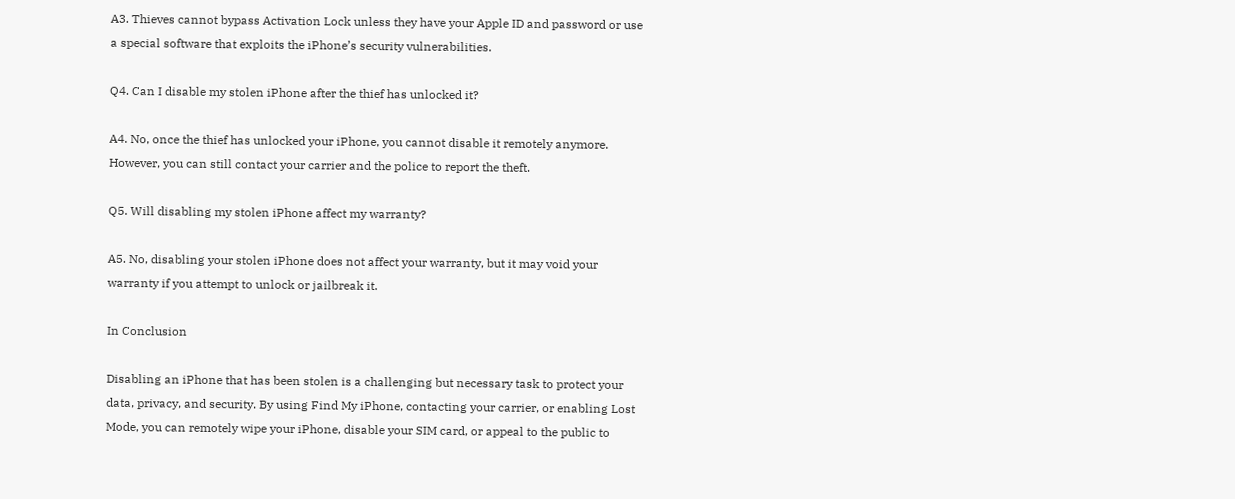A3. Thieves cannot bypass Activation Lock unless they have your Apple ID and password or use a special software that exploits the iPhone’s security vulnerabilities.

Q4. Can I disable my stolen iPhone after the thief has unlocked it?

A4. No, once the thief has unlocked your iPhone, you cannot disable it remotely anymore. However, you can still contact your carrier and the police to report the theft.

Q5. Will disabling my stolen iPhone affect my warranty?

A5. No, disabling your stolen iPhone does not affect your warranty, but it may void your warranty if you attempt to unlock or jailbreak it.

In Conclusion

Disabling an iPhone that has been stolen is a challenging but necessary task to protect your data, privacy, and security. By using Find My iPhone, contacting your carrier, or enabling Lost Mode, you can remotely wipe your iPhone, disable your SIM card, or appeal to the public to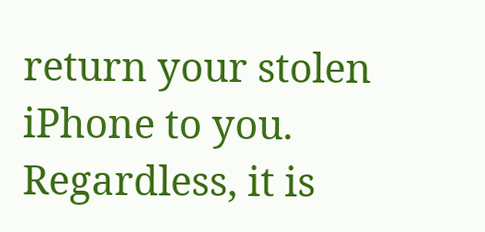return your stolen iPhone to you. Regardless, it is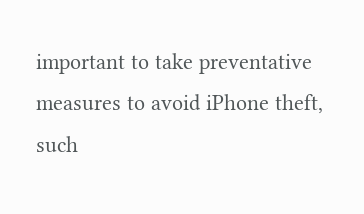important to take preventative measures to avoid iPhone theft, such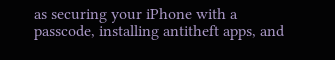as securing your iPhone with a passcode, installing antitheft apps, and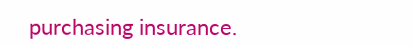purchasing insurance.